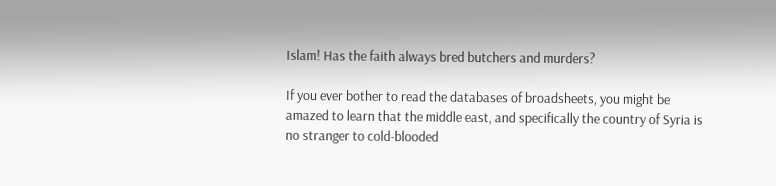Islam! Has the faith always bred butchers and murders?

If you ever bother to read the databases of broadsheets, you might be amazed to learn that the middle east, and specifically the country of Syria is no stranger to cold-blooded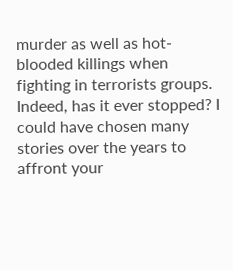murder as well as hot-blooded killings when fighting in terrorists groups.  Indeed, has it ever stopped? I could have chosen many stories over the years to affront your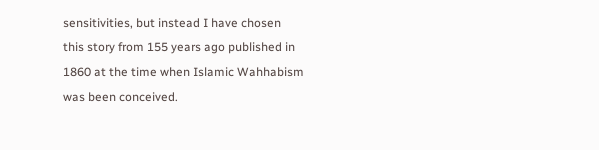sensitivities, but instead I have chosen this story from 155 years ago published in 1860 at the time when Islamic Wahhabism was been conceived.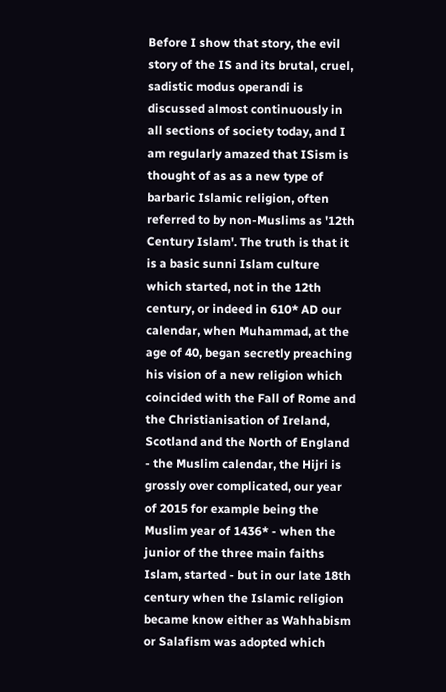Before I show that story, the evil story of the IS and its brutal, cruel, sadistic modus operandi is discussed almost continuously in all sections of society today, and I am regularly amazed that ISism is thought of as as a new type of barbaric Islamic religion, often referred to by non-Muslims as '12th Century Islam'. The truth is that it is a basic sunni Islam culture which started, not in the 12th century, or indeed in 610* AD our calendar, when Muhammad, at the age of 40, began secretly preaching his vision of a new religion which coincided with the Fall of Rome and the Christianisation of Ireland, Scotland and the North of England - the Muslim calendar, the Hijri is grossly over complicated, our year of 2015 for example being the Muslim year of 1436* - when the junior of the three main faiths Islam, started - but in our late 18th century when the Islamic religion became know either as Wahhabism or Salafism was adopted which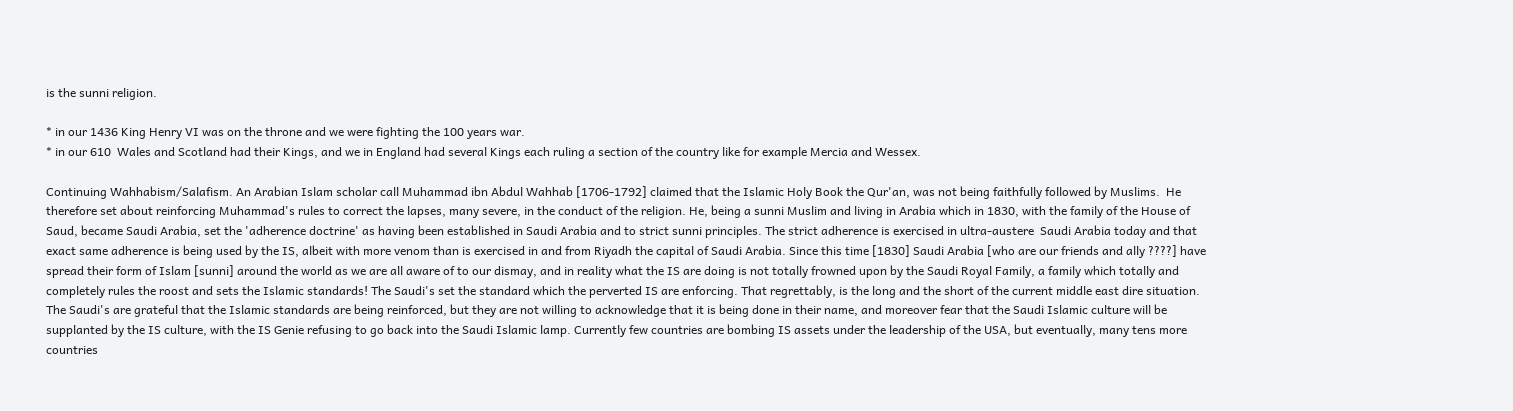is the sunni religion.

* in our 1436 King Henry VI was on the throne and we were fighting the 100 years war.
* in our 610  Wales and Scotland had their Kings, and we in England had several Kings each ruling a section of the country like for example Mercia and Wessex.

Continuing Wahhabism/Salafism. An Arabian Islam scholar call Muhammad ibn Abdul Wahhab [1706-1792] claimed that the Islamic Holy Book the Qur'an, was not being faithfully followed by Muslims.  He therefore set about reinforcing Muhammad's rules to correct the lapses, many severe, in the conduct of the religion. He, being a sunni Muslim and living in Arabia which in 1830, with the family of the House of Saud, became Saudi Arabia, set the 'adherence doctrine' as having been established in Saudi Arabia and to strict sunni principles. The strict adherence is exercised in ultra-austere  Saudi Arabia today and that exact same adherence is being used by the IS, albeit with more venom than is exercised in and from Riyadh the capital of Saudi Arabia. Since this time [1830] Saudi Arabia [who are our friends and ally ????] have spread their form of Islam [sunni] around the world as we are all aware of to our dismay, and in reality what the IS are doing is not totally frowned upon by the Saudi Royal Family, a family which totally and completely rules the roost and sets the Islamic standards! The Saudi's set the standard which the perverted IS are enforcing. That regrettably, is the long and the short of the current middle east dire situation. The Saudi's are grateful that the Islamic standards are being reinforced, but they are not willing to acknowledge that it is being done in their name, and moreover fear that the Saudi Islamic culture will be supplanted by the IS culture, with the IS Genie refusing to go back into the Saudi Islamic lamp. Currently few countries are bombing IS assets under the leadership of the USA, but eventually, many tens more countries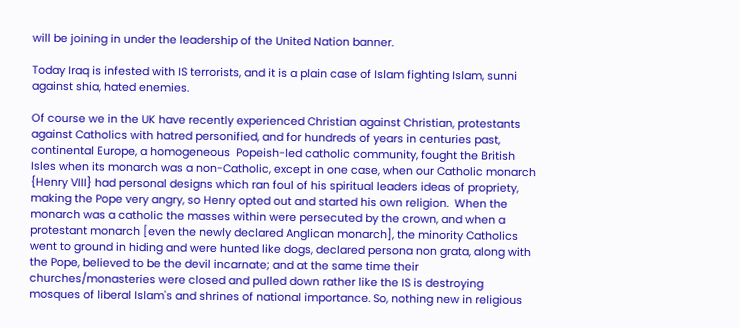will be joining in under the leadership of the United Nation banner.

Today Iraq is infested with IS terrorists, and it is a plain case of Islam fighting Islam, sunni against shia, hated enemies.

Of course we in the UK have recently experienced Christian against Christian, protestants against Catholics with hatred personified, and for hundreds of years in centuries past, continental Europe, a homogeneous  Popeish-led catholic community, fought the British Isles when its monarch was a non-Catholic, except in one case, when our Catholic monarch {Henry VIII} had personal designs which ran foul of his spiritual leaders ideas of propriety, making the Pope very angry, so Henry opted out and started his own religion.  When the monarch was a catholic the masses within were persecuted by the crown, and when a protestant monarch [even the newly declared Anglican monarch], the minority Catholics went to ground in hiding and were hunted like dogs, declared persona non grata, along with the Pope, believed to be the devil incarnate; and at the same time their churches/monasteries were closed and pulled down rather like the IS is destroying mosques of liberal Islam's and shrines of national importance. So, nothing new in religious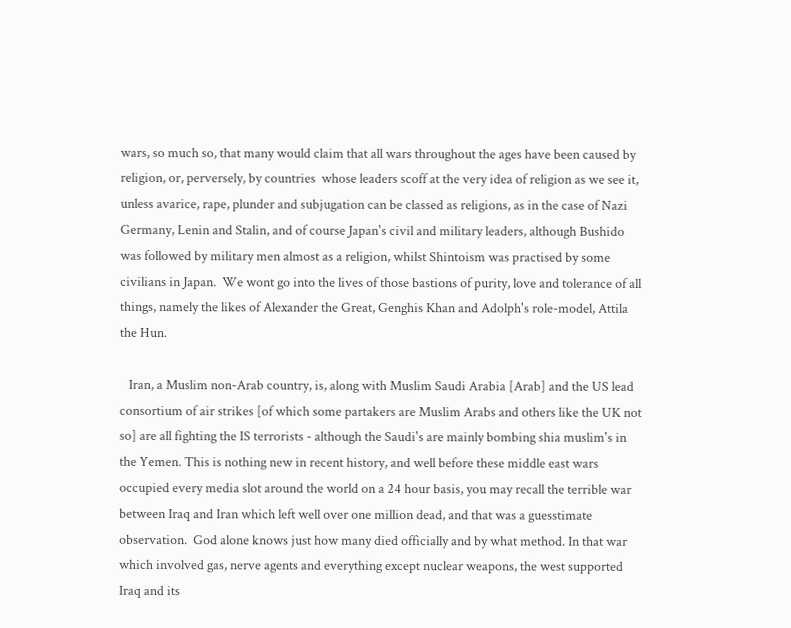wars, so much so, that many would claim that all wars throughout the ages have been caused by religion, or, perversely, by countries  whose leaders scoff at the very idea of religion as we see it, unless avarice, rape, plunder and subjugation can be classed as religions, as in the case of Nazi Germany, Lenin and Stalin, and of course Japan's civil and military leaders, although Bushido was followed by military men almost as a religion, whilst Shintoism was practised by some civilians in Japan.  We wont go into the lives of those bastions of purity, love and tolerance of all things, namely the likes of Alexander the Great, Genghis Khan and Adolph's role-model, Attila the Hun.

   Iran, a Muslim non-Arab country, is, along with Muslim Saudi Arabia [Arab] and the US lead consortium of air strikes [of which some partakers are Muslim Arabs and others like the UK not so] are all fighting the IS terrorists - although the Saudi's are mainly bombing shia muslim's in the Yemen. This is nothing new in recent history, and well before these middle east wars occupied every media slot around the world on a 24 hour basis, you may recall the terrible war between Iraq and Iran which left well over one million dead, and that was a guesstimate observation.  God alone knows just how many died officially and by what method. In that war which involved gas, nerve agents and everything except nuclear weapons, the west supported Iraq and its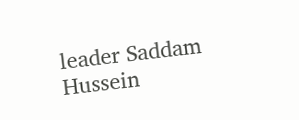leader Saddam Hussein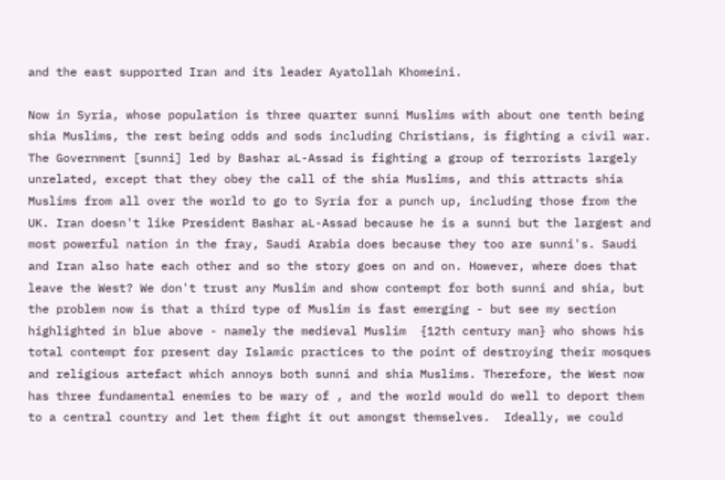and the east supported Iran and its leader Ayatollah Khomeini.

Now in Syria, whose population is three quarter sunni Muslims with about one tenth being shia Muslims, the rest being odds and sods including Christians, is fighting a civil war. The Government [sunni] led by Bashar aL-Assad is fighting a group of terrorists largely unrelated, except that they obey the call of the shia Muslims, and this attracts shia Muslims from all over the world to go to Syria for a punch up, including those from the UK. Iran doesn't like President Bashar aL-Assad because he is a sunni but the largest and most powerful nation in the fray, Saudi Arabia does because they too are sunni's. Saudi and Iran also hate each other and so the story goes on and on. However, where does that leave the West? We don't trust any Muslim and show contempt for both sunni and shia, but the problem now is that a third type of Muslim is fast emerging - but see my section highlighted in blue above - namely the medieval Muslim  {12th century man} who shows his total contempt for present day Islamic practices to the point of destroying their mosques and religious artefact which annoys both sunni and shia Muslims. Therefore, the West now has three fundamental enemies to be wary of , and the world would do well to deport them to a central country and let them fight it out amongst themselves.  Ideally, we could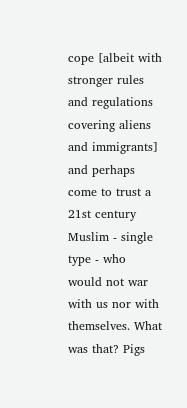cope [albeit with stronger rules and regulations covering aliens and immigrants] and perhaps come to trust a 21st century Muslim - single type - who would not war with us nor with themselves. What was that? Pigs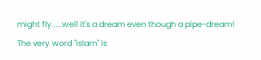might fly.....well it's a dream even though a pipe-dream! The very word "Islam" is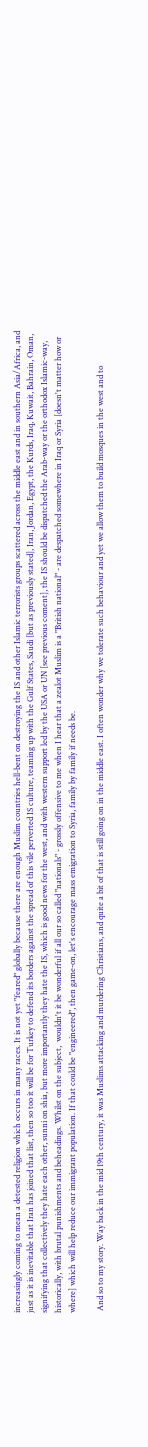increasingly coming to mean a detested religion which occurs in many races. It is not yet "feared" globally because there are enough Muslim countries hell-bent on destroying the IS and other Islamic terrorists groups scattered across the middle east and in southern Asia/Africa, and just as it is inevitable that Iran has joined that list, then so too it will be for Turkey to defend its borders against the spread of this vile perverted IS culture, teaming up with the Gulf States, Saudi [but as previously stated], Iran, Jordan, Egypt, the Kurds, Iraq, Kuwait, Bahrain, Oman, signifying that collectively they hate each other, sunni on shia, but more importantly they hate the IS, which is good news for the west, and with western support led by the USA or UN [see previous coment], the IS should be dispatched the Arab-way or the orthodox Islamic-way, historically, with brutal punishments and beheadings. Whilst on the subject,  wouldn't it be wonderful if all our so called "nationals" - grossly offensive to me when I hear that a zealot Muslim is a "British national" - are despatched somewhere in Iraq or Syria [doesn't matter how or where] which will help reduce our immigrant population. If that could be "engineered", then game-on, let's encourage mass emigration to Syria, family by family if needs be.

 And so to my story. Way back in the mid 19th century, it was Muslims attacking and murdering Christians, and quite a bit of that is still going on in the middle east. I often wonder why we tolerate such behaviour and yet we allow them to build mosques in the west and to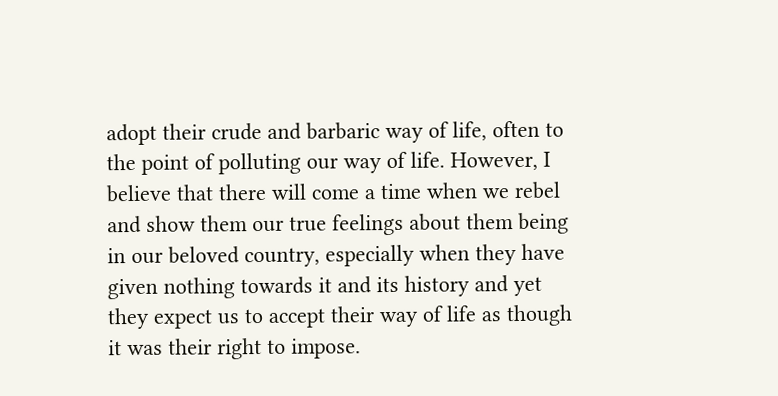adopt their crude and barbaric way of life, often to the point of polluting our way of life. However, I  believe that there will come a time when we rebel and show them our true feelings about them being in our beloved country, especially when they have given nothing towards it and its history and yet they expect us to accept their way of life as though it was their right to impose.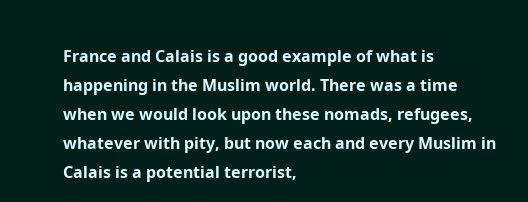France and Calais is a good example of what is happening in the Muslim world. There was a time when we would look upon these nomads, refugees, whatever with pity, but now each and every Muslim in Calais is a potential terrorist,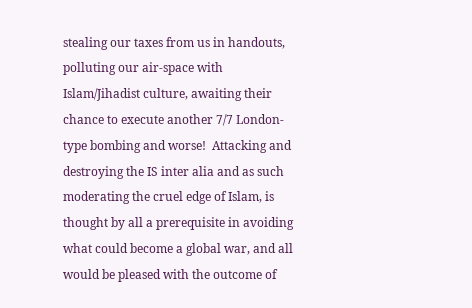stealing our taxes from us in handouts, polluting our air-space with Islam/Jihadist culture, awaiting their chance to execute another 7/7 London-type bombing and worse!  Attacking and destroying the IS inter alia and as such moderating the cruel edge of Islam, is thought by all a prerequisite in avoiding what could become a global war, and all would be pleased with the outcome of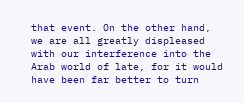that event. On the other hand, we are all greatly displeased with our interference into the Arab world of late, for it would have been far better to turn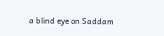a blind eye on Saddam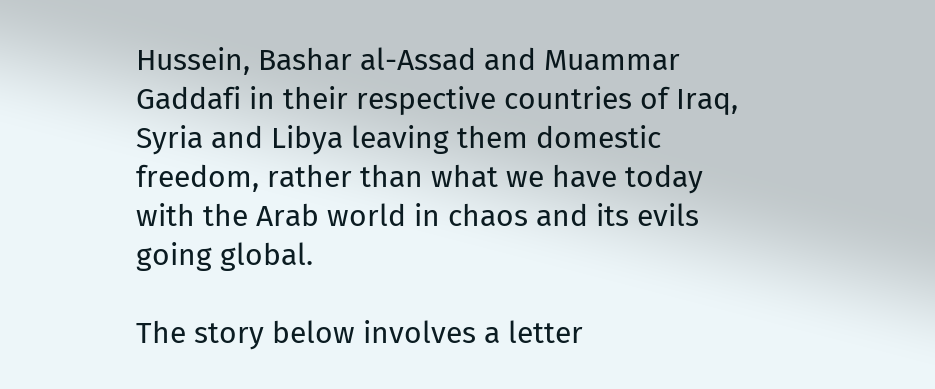Hussein, Bashar al-Assad and Muammar Gaddafi in their respective countries of Iraq, Syria and Libya leaving them domestic freedom, rather than what we have today with the Arab world in chaos and its evils going global.

The story below involves a letter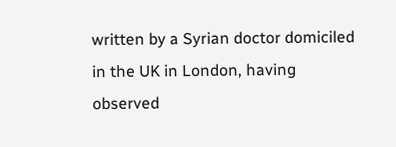written by a Syrian doctor domiciled in the UK in London, having observed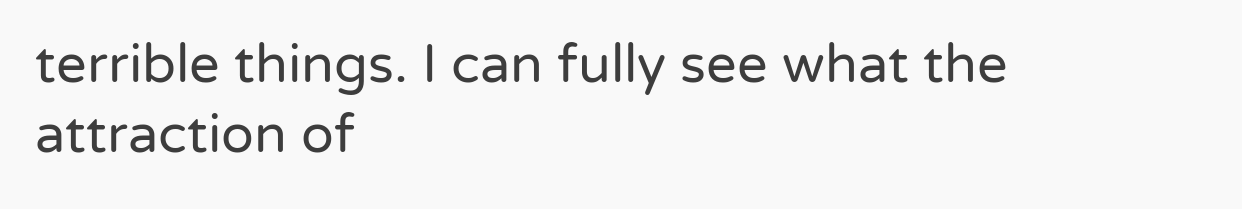terrible things. I can fully see what the attraction of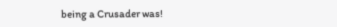being a Crusader was!